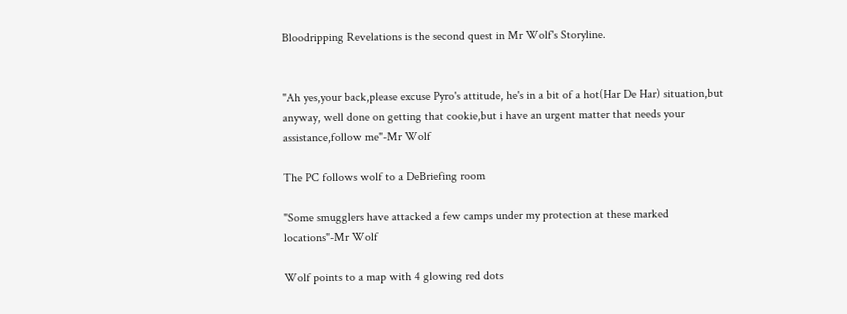Bloodripping Revelations is the second quest in Mr Wolf's Storyline.


"Ah yes,your back,please excuse Pyro's attitude, he's in a bit of a hot(Har De Har) situation,but anyway, well done on getting that cookie,but i have an urgent matter that needs your assistance,follow me"-Mr Wolf

The PC follows wolf to a DeBriefing room

"Some smugglers have attacked a few camps under my protection at these marked locations"-Mr Wolf

Wolf points to a map with 4 glowing red dots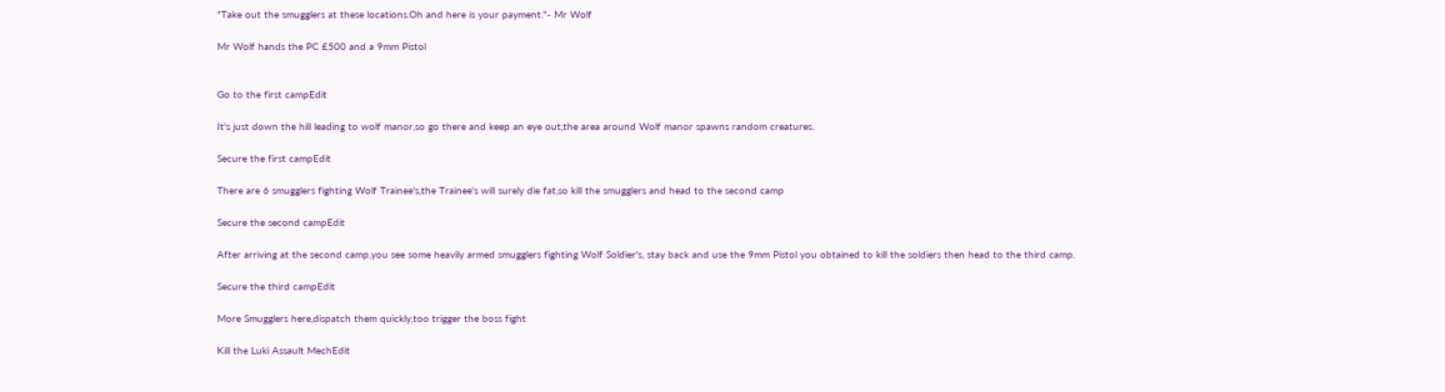"Take out the smugglers at these locations.Oh and here is your payment."- Mr Wolf

Mr Wolf hands the PC £500 and a 9mm Pistol


Go to the first campEdit

It's just down the hill leading to wolf manor,so go there and keep an eye out,the area around Wolf manor spawns random creatures.

Secure the first campEdit

There are 6 smugglers fighting Wolf Trainee's,the Trainee's will surely die fat,so kill the smugglers and head to the second camp

Secure the second campEdit

After arriving at the second camp,you see some heavily armed smugglers fighting Wolf Soldier's, stay back and use the 9mm Pistol you obtained to kill the soldiers then head to the third camp.

Secure the third campEdit

More Smugglers here,dispatch them quickly,too trigger the boss fight

Kill the Luki Assault MechEdit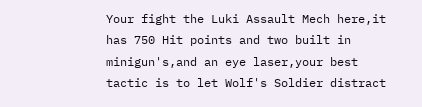Your fight the Luki Assault Mech here,it has 750 Hit points and two built in minigun's,and an eye laser,your best tactic is to let Wolf's Soldier distract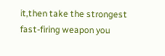it,then take the strongest fast-firing weapon you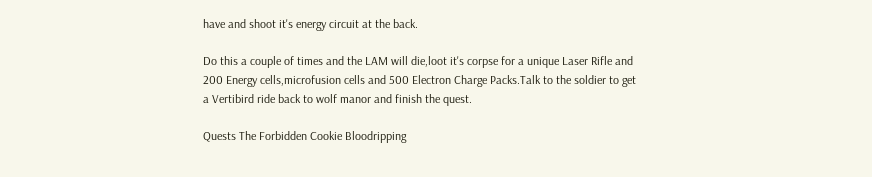have and shoot it's energy circuit at the back.

Do this a couple of times and the LAM will die,loot it's corpse for a unique Laser Rifle and 200 Energy cells,microfusion cells and 500 Electron Charge Packs.Talk to the soldier to get a Vertibird ride back to wolf manor and finish the quest.

Quests The Forbidden Cookie Bloodripping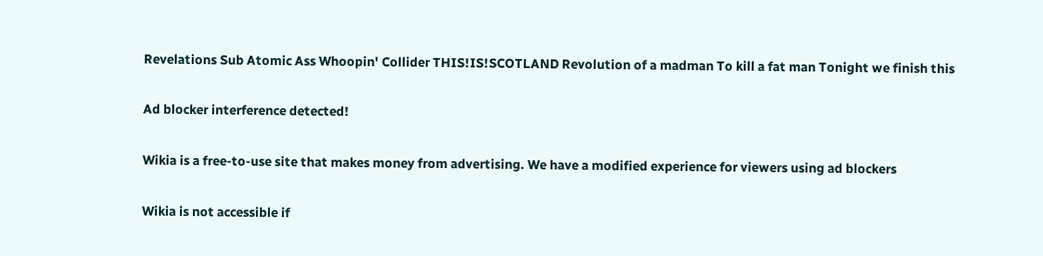Revelations Sub Atomic Ass Whoopin' Collider THIS!IS!SCOTLAND Revolution of a madman To kill a fat man Tonight we finish this

Ad blocker interference detected!

Wikia is a free-to-use site that makes money from advertising. We have a modified experience for viewers using ad blockers

Wikia is not accessible if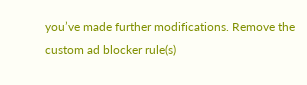you’ve made further modifications. Remove the custom ad blocker rule(s)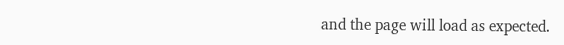and the page will load as expected.